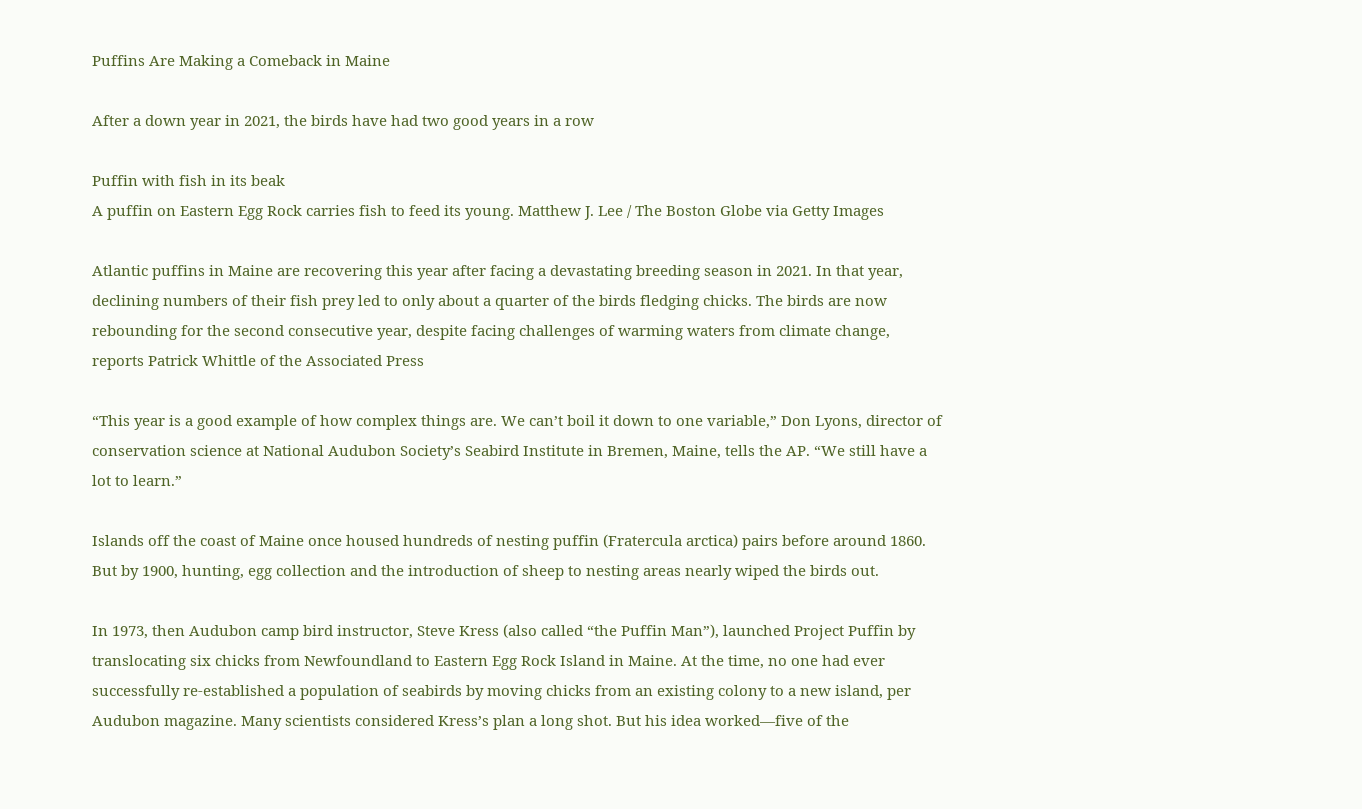Puffins Are Making a Comeback in Maine

After a down year in 2021, the birds have had two good years in a row

Puffin with fish in its beak
A puffin on Eastern Egg Rock carries fish to feed its young. Matthew J. Lee / The Boston Globe via Getty Images

Atlantic puffins in Maine are recovering this year after facing a devastating breeding season in 2021. In that year, declining numbers of their fish prey led to only about a quarter of the birds fledging chicks. The birds are now rebounding for the second consecutive year, despite facing challenges of warming waters from climate change, reports Patrick Whittle of the Associated Press

“This year is a good example of how complex things are. We can’t boil it down to one variable,” Don Lyons, director of conservation science at National Audubon Society’s Seabird Institute in Bremen, Maine, tells the AP. “We still have a lot to learn.”

Islands off the coast of Maine once housed hundreds of nesting puffin (Fratercula arctica) pairs before around 1860. But by 1900, hunting, egg collection and the introduction of sheep to nesting areas nearly wiped the birds out.

In 1973, then Audubon camp bird instructor, Steve Kress (also called “the Puffin Man”), launched Project Puffin by translocating six chicks from Newfoundland to Eastern Egg Rock Island in Maine. At the time, no one had ever successfully re-established a population of seabirds by moving chicks from an existing colony to a new island, per Audubon magazine. Many scientists considered Kress’s plan a long shot. But his idea worked—five of the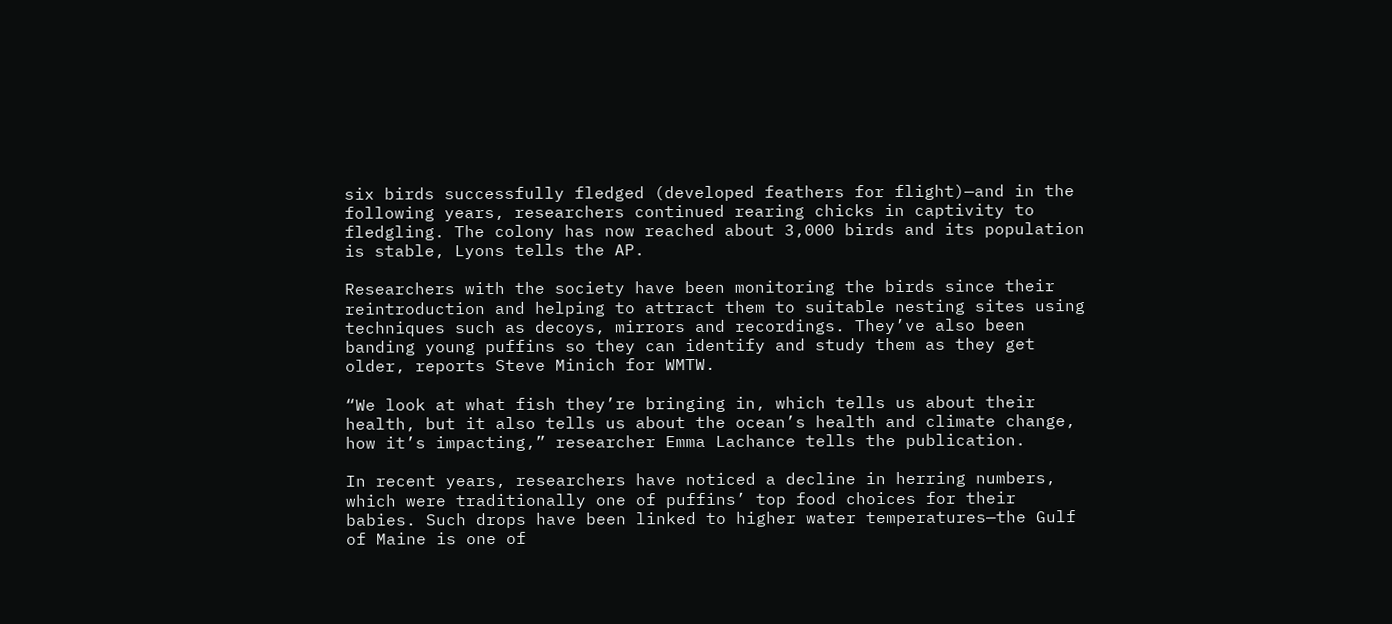six birds successfully fledged (developed feathers for flight)—and in the following years, researchers continued rearing chicks in captivity to fledgling. The colony has now reached about 3,000 birds and its population is stable, Lyons tells the AP.

Researchers with the society have been monitoring the birds since their reintroduction and helping to attract them to suitable nesting sites using techniques such as decoys, mirrors and recordings. They’ve also been banding young puffins so they can identify and study them as they get older, reports Steve Minich for WMTW.

“We look at what fish they’re bringing in, which tells us about their health, but it also tells us about the ocean’s health and climate change, how it’s impacting,” researcher Emma Lachance tells the publication.

In recent years, researchers have noticed a decline in herring numbers, which were traditionally one of puffins’ top food choices for their babies. Such drops have been linked to higher water temperatures—the Gulf of Maine is one of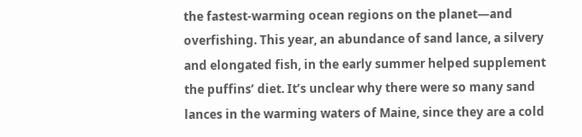the fastest-warming ocean regions on the planet—and overfishing. This year, an abundance of sand lance, a silvery and elongated fish, in the early summer helped supplement the puffins’ diet. It’s unclear why there were so many sand lances in the warming waters of Maine, since they are a cold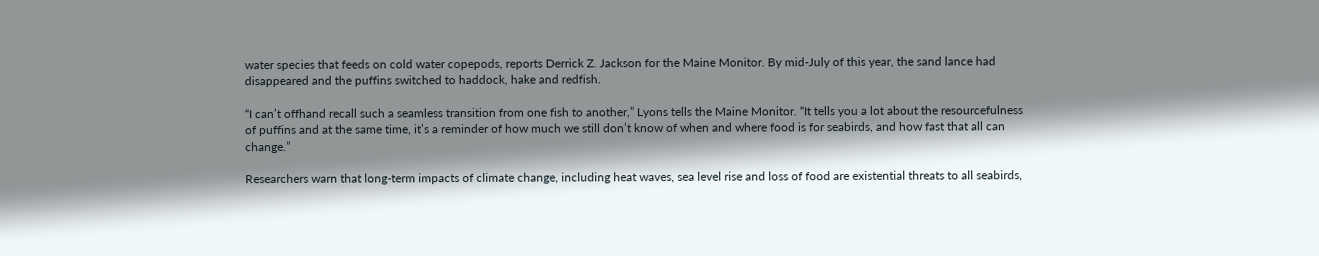water species that feeds on cold water copepods, reports Derrick Z. Jackson for the Maine Monitor. By mid-July of this year, the sand lance had disappeared and the puffins switched to haddock, hake and redfish.

“I can’t offhand recall such a seamless transition from one fish to another,” Lyons tells the Maine Monitor. “It tells you a lot about the resourcefulness of puffins and at the same time, it’s a reminder of how much we still don’t know of when and where food is for seabirds, and how fast that all can change.”

Researchers warn that long-term impacts of climate change, including heat waves, sea level rise and loss of food are existential threats to all seabirds,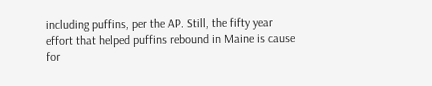including puffins, per the AP. Still, the fifty year effort that helped puffins rebound in Maine is cause for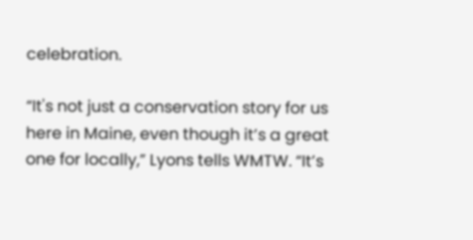celebration.

“It's not just a conservation story for us here in Maine, even though it’s a great one for locally,” Lyons tells WMTW. “It’s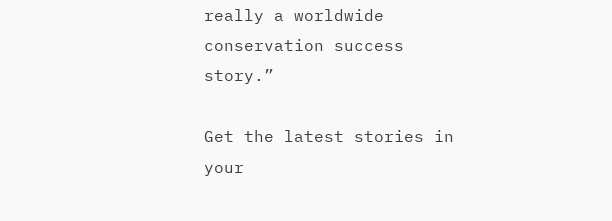really a worldwide conservation success story.”

Get the latest stories in your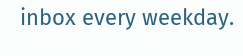inbox every weekday.